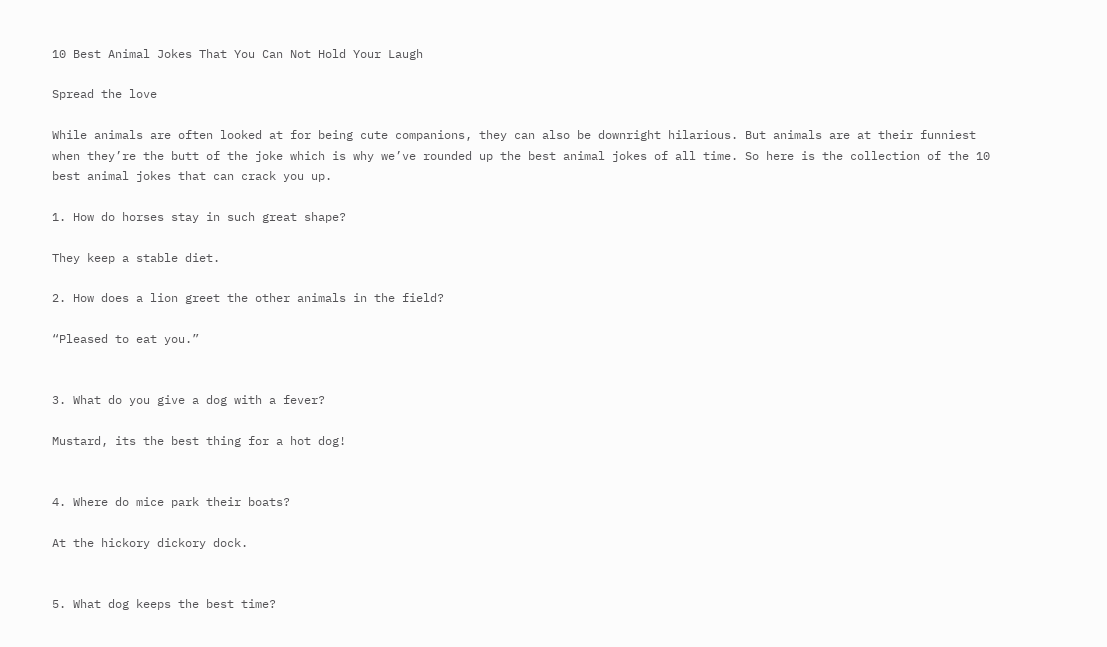10 Best Animal Jokes That You Can Not Hold Your Laugh

Spread the love

While animals are often looked at for being cute companions, they can also be downright hilarious. But animals are at their funniest when they’re the butt of the joke which is why we’ve rounded up the best animal jokes of all time. So here is the collection of the 10 best animal jokes that can crack you up.

1. How do horses stay in such great shape?

They keep a stable diet.

2. How does a lion greet the other animals in the field?

“Pleased to eat you.”


3. What do you give a dog with a fever?

Mustard, its the best thing for a hot dog!


4. Where do mice park their boats?

At the hickory dickory dock.


5. What dog keeps the best time?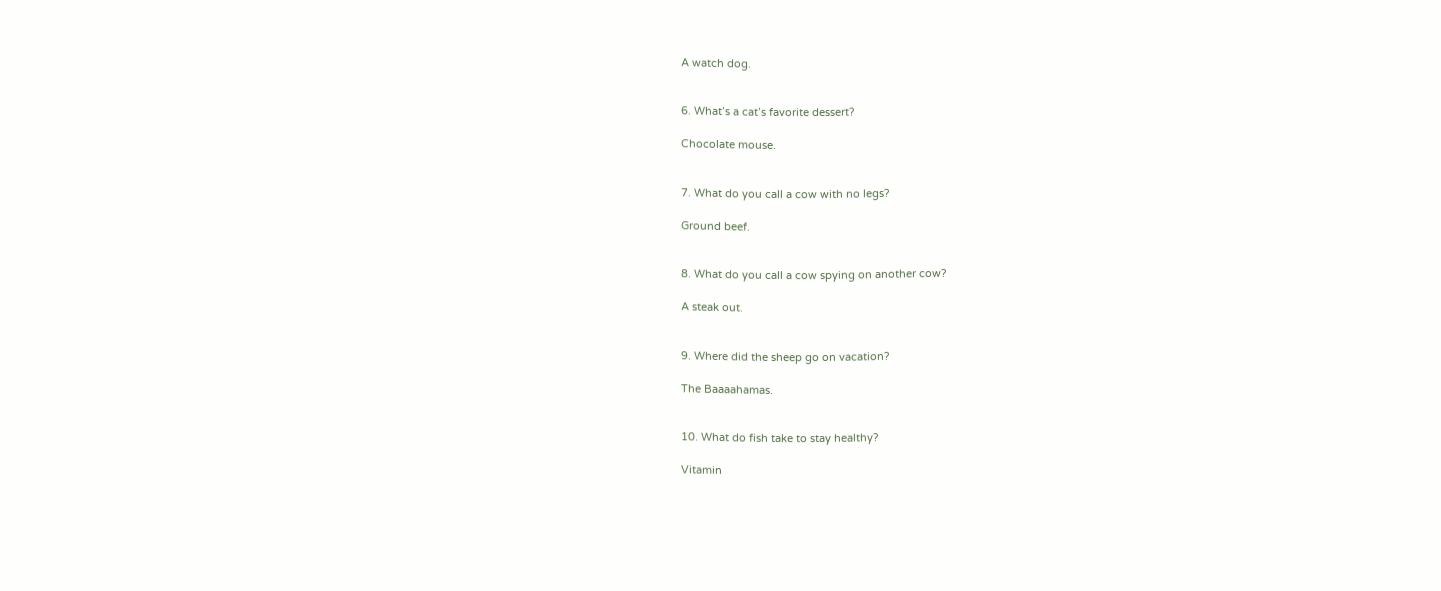A watch dog.


6. What’s a cat’s favorite dessert?

Chocolate mouse.


7. What do you call a cow with no legs?

Ground beef.


8. What do you call a cow spying on another cow?

A steak out.


9. Where did the sheep go on vacation?

The Baaaahamas.


10. What do fish take to stay healthy?

Vitamin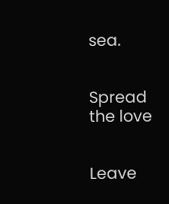sea.


Spread the love


Leave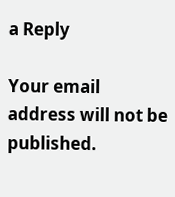a Reply

Your email address will not be published.